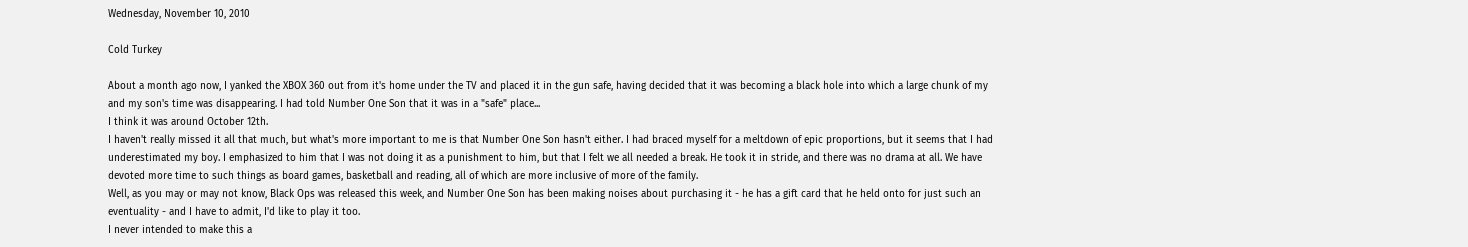Wednesday, November 10, 2010

Cold Turkey

About a month ago now, I yanked the XBOX 360 out from it's home under the TV and placed it in the gun safe, having decided that it was becoming a black hole into which a large chunk of my and my son's time was disappearing. I had told Number One Son that it was in a "safe" place...
I think it was around October 12th.
I haven't really missed it all that much, but what's more important to me is that Number One Son hasn't either. I had braced myself for a meltdown of epic proportions, but it seems that I had underestimated my boy. I emphasized to him that I was not doing it as a punishment to him, but that I felt we all needed a break. He took it in stride, and there was no drama at all. We have devoted more time to such things as board games, basketball and reading, all of which are more inclusive of more of the family.
Well, as you may or may not know, Black Ops was released this week, and Number One Son has been making noises about purchasing it - he has a gift card that he held onto for just such an eventuality - and I have to admit, I'd like to play it too.
I never intended to make this a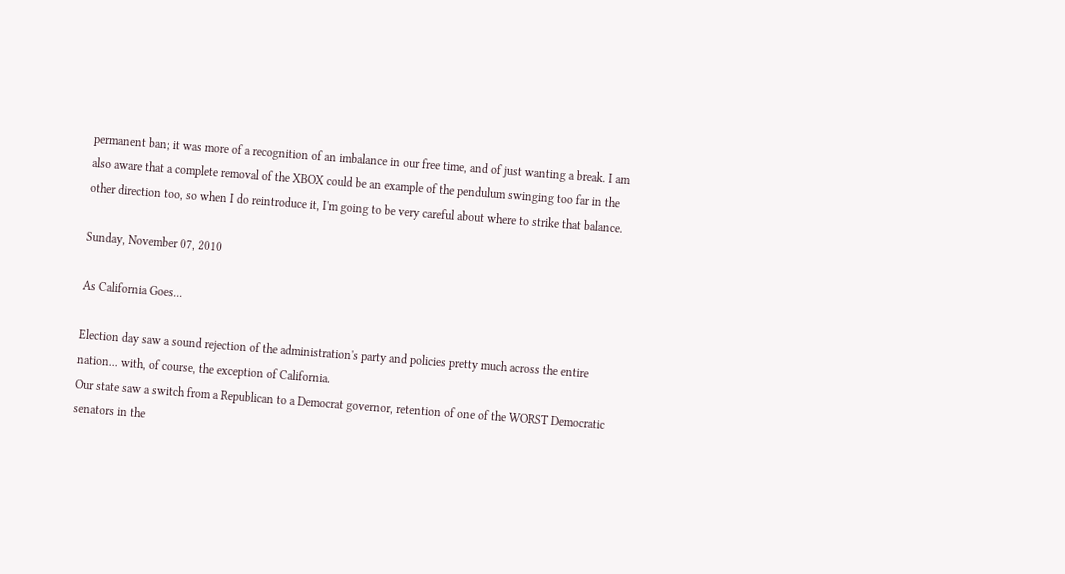permanent ban; it was more of a recognition of an imbalance in our free time, and of just wanting a break. I am also aware that a complete removal of the XBOX could be an example of the pendulum swinging too far in the other direction too, so when I do reintroduce it, I'm going to be very careful about where to strike that balance.

Sunday, November 07, 2010

As California Goes...

Election day saw a sound rejection of the administration's party and policies pretty much across the entire nation... with, of course, the exception of California.
Our state saw a switch from a Republican to a Democrat governor, retention of one of the WORST Democratic senators in the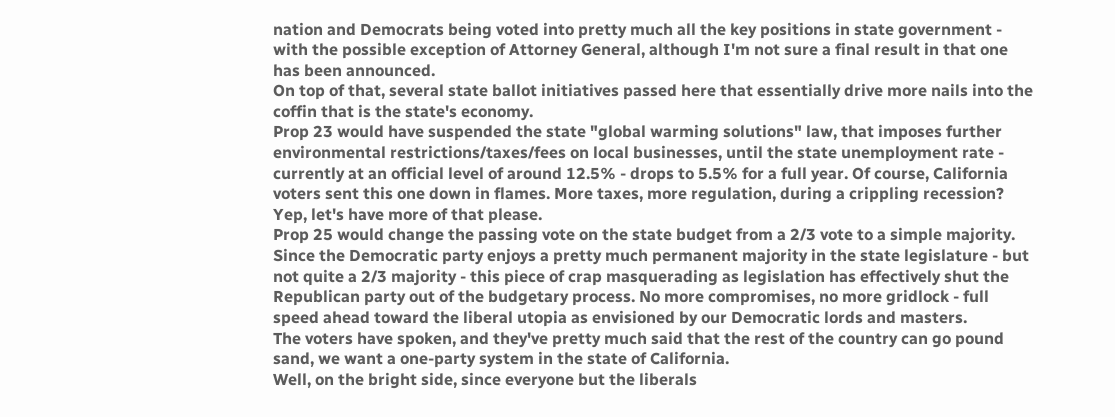nation and Democrats being voted into pretty much all the key positions in state government - with the possible exception of Attorney General, although I'm not sure a final result in that one has been announced.
On top of that, several state ballot initiatives passed here that essentially drive more nails into the coffin that is the state's economy.
Prop 23 would have suspended the state "global warming solutions" law, that imposes further environmental restrictions/taxes/fees on local businesses, until the state unemployment rate - currently at an official level of around 12.5% - drops to 5.5% for a full year. Of course, California voters sent this one down in flames. More taxes, more regulation, during a crippling recession? Yep, let's have more of that please.
Prop 25 would change the passing vote on the state budget from a 2/3 vote to a simple majority. Since the Democratic party enjoys a pretty much permanent majority in the state legislature - but not quite a 2/3 majority - this piece of crap masquerading as legislation has effectively shut the Republican party out of the budgetary process. No more compromises, no more gridlock - full speed ahead toward the liberal utopia as envisioned by our Democratic lords and masters.
The voters have spoken, and they've pretty much said that the rest of the country can go pound sand, we want a one-party system in the state of California.
Well, on the bright side, since everyone but the liberals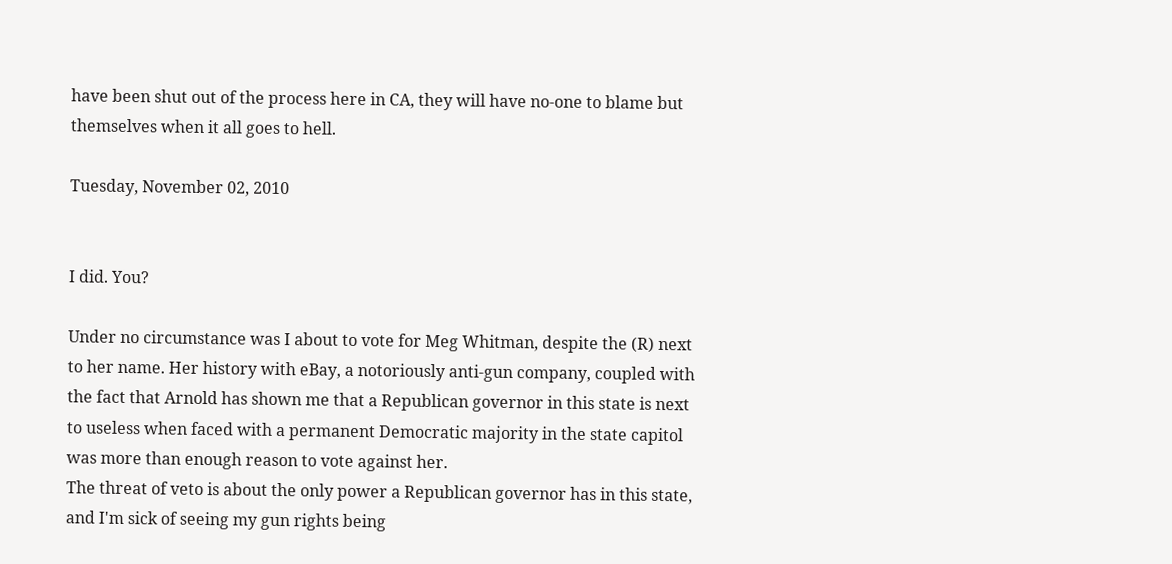have been shut out of the process here in CA, they will have no-one to blame but themselves when it all goes to hell.

Tuesday, November 02, 2010


I did. You?

Under no circumstance was I about to vote for Meg Whitman, despite the (R) next to her name. Her history with eBay, a notoriously anti-gun company, coupled with the fact that Arnold has shown me that a Republican governor in this state is next to useless when faced with a permanent Democratic majority in the state capitol was more than enough reason to vote against her.
The threat of veto is about the only power a Republican governor has in this state, and I'm sick of seeing my gun rights being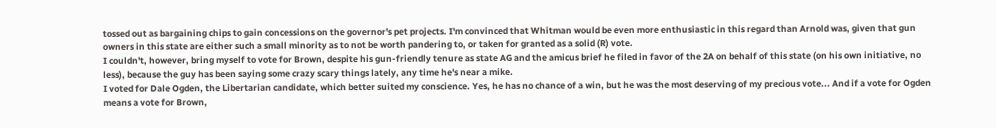tossed out as bargaining chips to gain concessions on the governor's pet projects. I'm convinced that Whitman would be even more enthusiastic in this regard than Arnold was, given that gun owners in this state are either such a small minority as to not be worth pandering to, or taken for granted as a solid (R) vote.
I couldn't, however, bring myself to vote for Brown, despite his gun-friendly tenure as state AG and the amicus brief he filed in favor of the 2A on behalf of this state (on his own initiative, no less), because the guy has been saying some crazy scary things lately, any time he's near a mike.
I voted for Dale Ogden, the Libertarian candidate, which better suited my conscience. Yes, he has no chance of a win, but he was the most deserving of my precious vote... And if a vote for Ogden means a vote for Brown,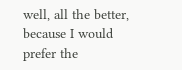well, all the better, because I would prefer the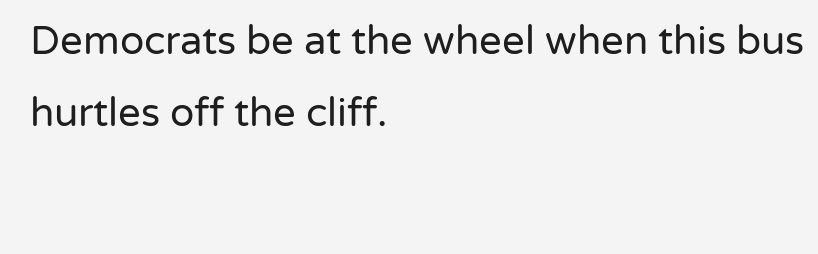Democrats be at the wheel when this bus hurtles off the cliff.